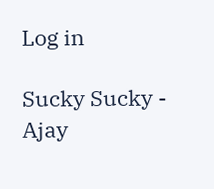Log in

Sucky Sucky - Ajay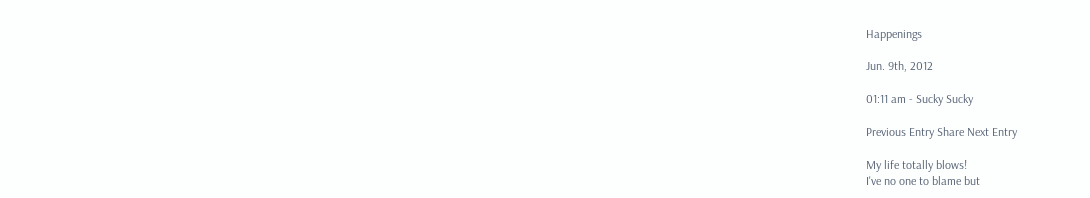Happenings

Jun. 9th, 2012

01:11 am - Sucky Sucky

Previous Entry Share Next Entry

My life totally blows!
I've no one to blame but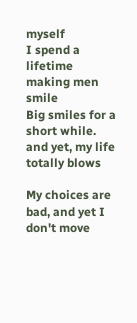myself
I spend a lifetime making men smile
Big smiles for a short while.
and yet, my life totally blows

My choices are bad, and yet I don't move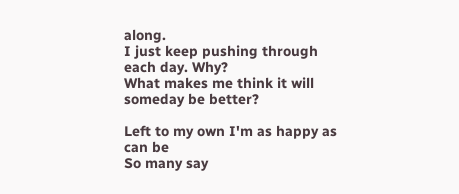along.
I just keep pushing through each day. Why?
What makes me think it will someday be better?

Left to my own I'm as happy as can be
So many say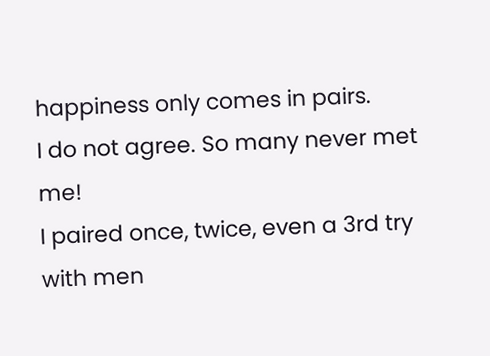happiness only comes in pairs.
I do not agree. So many never met me!
I paired once, twice, even a 3rd try with men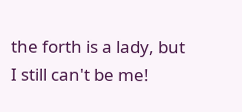the forth is a lady, but I still can't be me!